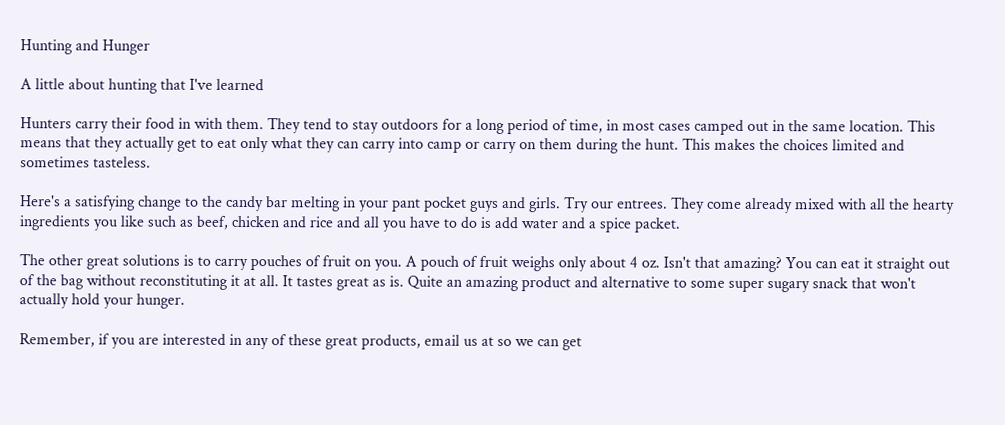Hunting and Hunger

A little about hunting that I've learned

Hunters carry their food in with them. They tend to stay outdoors for a long period of time, in most cases camped out in the same location. This means that they actually get to eat only what they can carry into camp or carry on them during the hunt. This makes the choices limited and sometimes tasteless.

Here's a satisfying change to the candy bar melting in your pant pocket guys and girls. Try our entrees. They come already mixed with all the hearty ingredients you like such as beef, chicken and rice and all you have to do is add water and a spice packet.

The other great solutions is to carry pouches of fruit on you. A pouch of fruit weighs only about 4 oz. Isn't that amazing? You can eat it straight out of the bag without reconstituting it at all. It tastes great as is. Quite an amazing product and alternative to some super sugary snack that won't actually hold your hunger.

Remember, if you are interested in any of these great products, email us at so we can get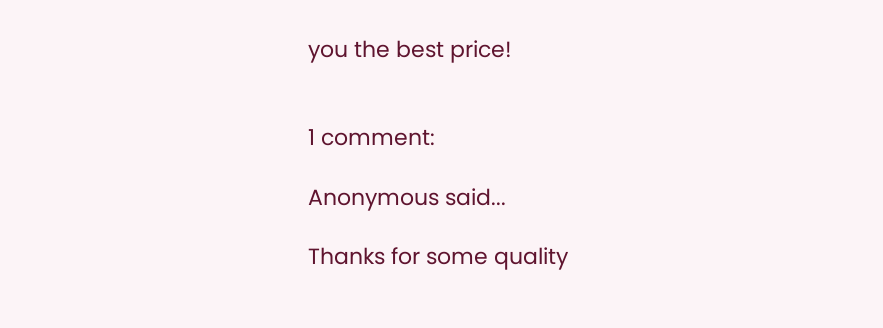you the best price!


1 comment:

Anonymous said...

Thanks for some quality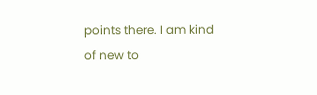points there. I am kind of new to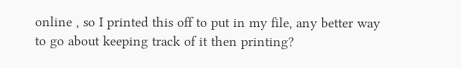online , so I printed this off to put in my file, any better way to go about keeping track of it then printing?